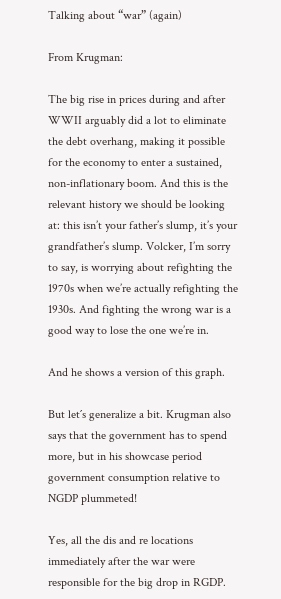Talking about “war” (again)

From Krugman:

The big rise in prices during and after WWII arguably did a lot to eliminate the debt overhang, making it possible for the economy to enter a sustained, non-inflationary boom. And this is the relevant history we should be looking at: this isn’t your father’s slump, it’s your grandfather’s slump. Volcker, I’m sorry to say, is worrying about refighting the 1970s when we’re actually refighting the 1930s. And fighting the wrong war is a good way to lose the one we’re in.

And he shows a version of this graph.

But let´s generalize a bit. Krugman also says that the government has to spend more, but in his showcase period government consumption relative to NGDP plummeted!

Yes, all the dis and re locations immediately after the war were responsible for the big drop in RGDP.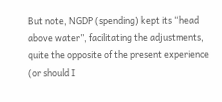But note, NGDP (spending) kept its “head above water”, facilitating the adjustments, quite the opposite of the present experience (or should I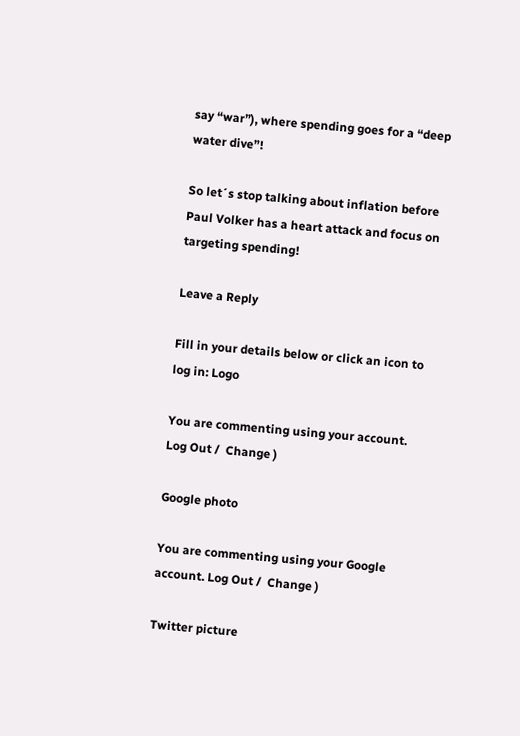say “war”), where spending goes for a “deep water dive”!

So let´s stop talking about inflation before Paul Volker has a heart attack and focus on targeting spending!

Leave a Reply

Fill in your details below or click an icon to log in: Logo

You are commenting using your account. Log Out /  Change )

Google photo

You are commenting using your Google account. Log Out /  Change )

Twitter picture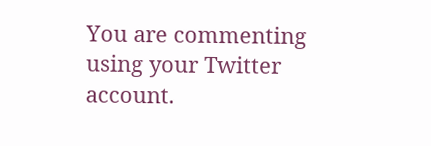You are commenting using your Twitter account.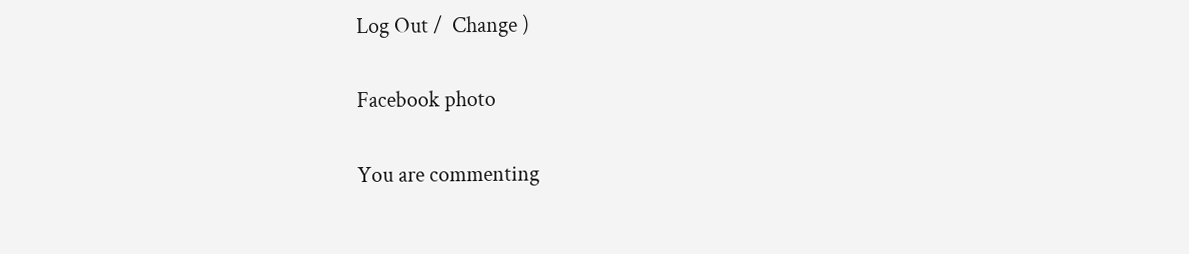Log Out /  Change )

Facebook photo

You are commenting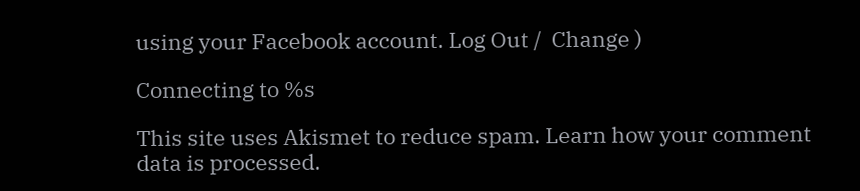using your Facebook account. Log Out /  Change )

Connecting to %s

This site uses Akismet to reduce spam. Learn how your comment data is processed.